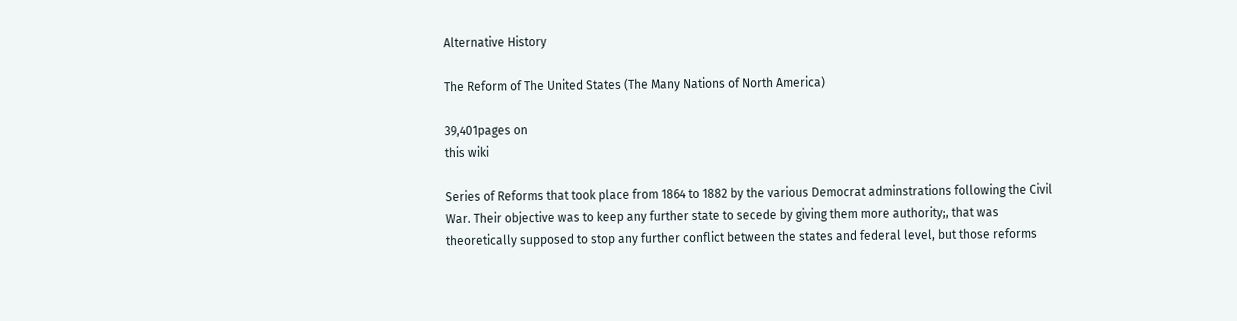Alternative History

The Reform of The United States (The Many Nations of North America)

39,401pages on
this wiki

Series of Reforms that took place from 1864 to 1882 by the various Democrat adminstrations following the Civil War. Their objective was to keep any further state to secede by giving them more authority;, that was theoretically supposed to stop any further conflict between the states and federal level, but those reforms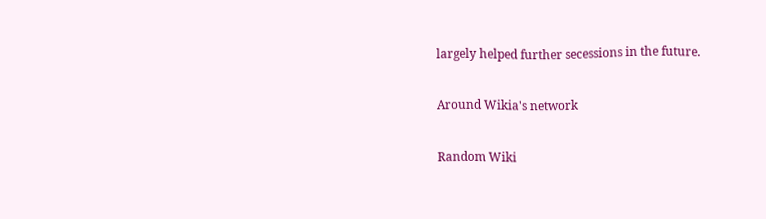largely helped further secessions in the future.

Around Wikia's network

Random Wiki